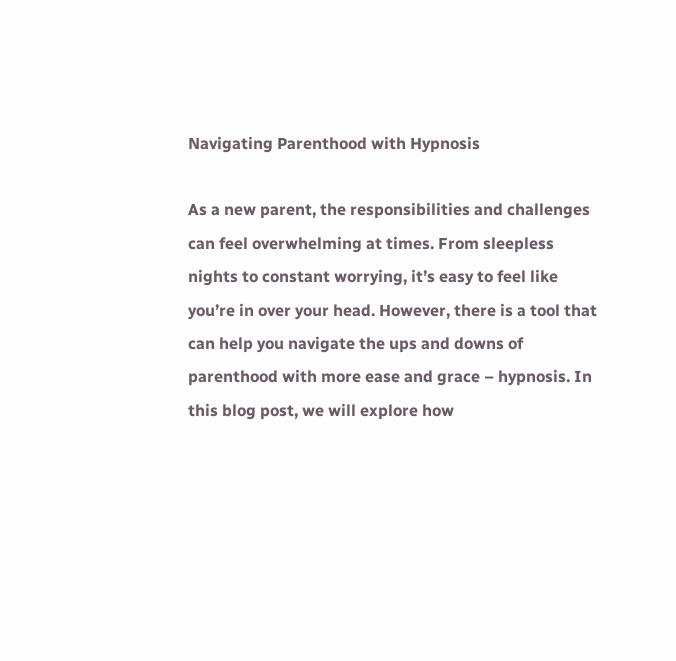Navigating Parenthood with Hypnosis

As a new parent, the responsibilities and challenges can feel overwhelming at times. From sleepless nights to constant worrying, it’s easy to feel like you’re in over your head. However, there is a tool that can help you navigate the ups and downs of parenthood with more ease and grace – hypnosis. In this blog post, we will explore how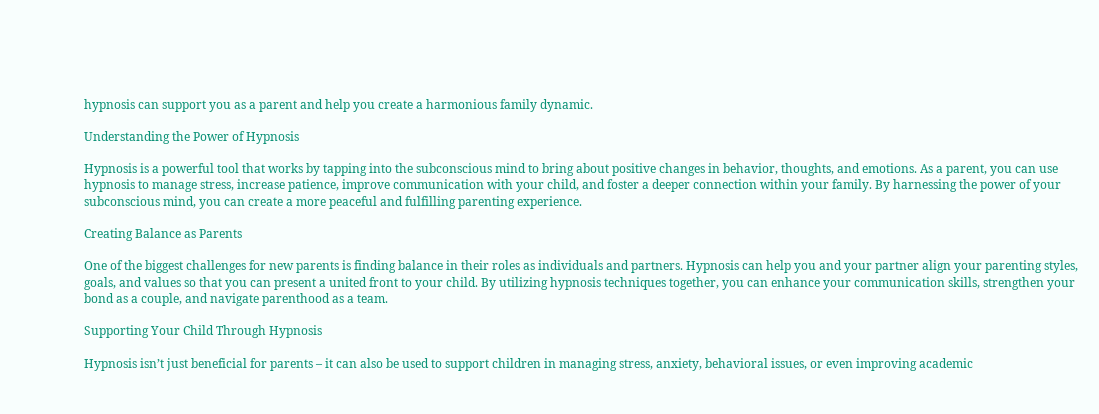hypnosis can support you as a parent and help you create a harmonious family dynamic.

Understanding the Power of Hypnosis

Hypnosis is a powerful tool that works by tapping into the subconscious mind to bring about positive changes in behavior, thoughts, and emotions. As a parent, you can use hypnosis to manage stress, increase patience, improve communication with your child, and foster a deeper connection within your family. By harnessing the power of your subconscious mind, you can create a more peaceful and fulfilling parenting experience.

Creating Balance as Parents

One of the biggest challenges for new parents is finding balance in their roles as individuals and partners. Hypnosis can help you and your partner align your parenting styles, goals, and values so that you can present a united front to your child. By utilizing hypnosis techniques together, you can enhance your communication skills, strengthen your bond as a couple, and navigate parenthood as a team.

Supporting Your Child Through Hypnosis

Hypnosis isn’t just beneficial for parents – it can also be used to support children in managing stress, anxiety, behavioral issues, or even improving academic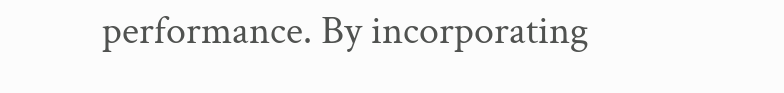performance. By incorporating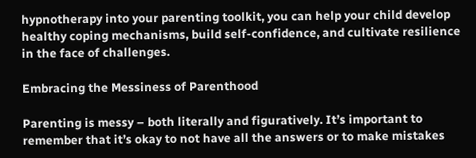hypnotherapy into your parenting toolkit, you can help your child develop healthy coping mechanisms, build self-confidence, and cultivate resilience in the face of challenges.

Embracing the Messiness of Parenthood

Parenting is messy – both literally and figuratively. It’s important to remember that it’s okay to not have all the answers or to make mistakes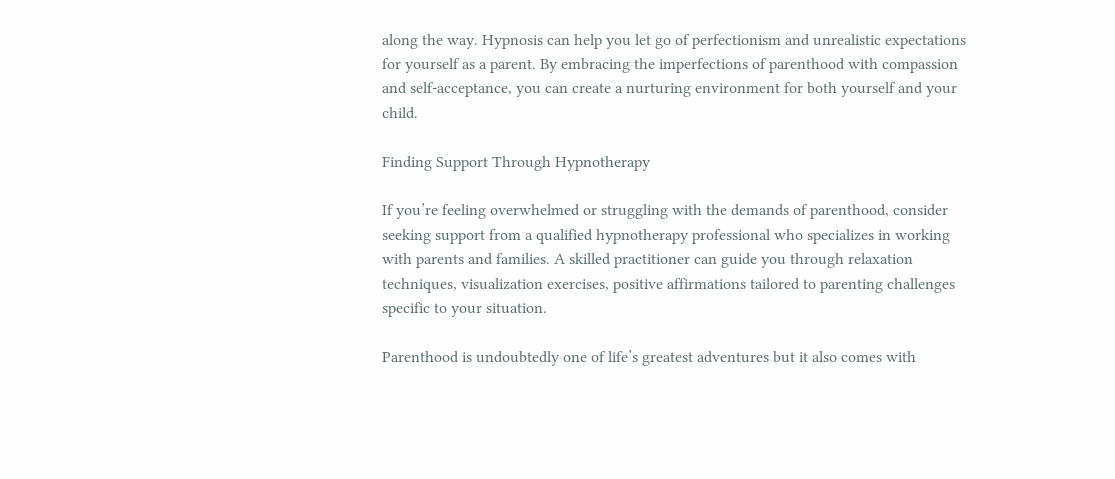along the way. Hypnosis can help you let go of perfectionism and unrealistic expectations for yourself as a parent. By embracing the imperfections of parenthood with compassion and self-acceptance, you can create a nurturing environment for both yourself and your child.

Finding Support Through Hypnotherapy

If you’re feeling overwhelmed or struggling with the demands of parenthood, consider seeking support from a qualified hypnotherapy professional who specializes in working with parents and families. A skilled practitioner can guide you through relaxation techniques, visualization exercises, positive affirmations tailored to parenting challenges specific to your situation.

Parenthood is undoubtedly one of life’s greatest adventures but it also comes with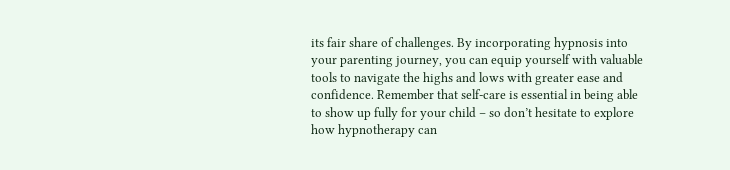its fair share of challenges. By incorporating hypnosis into your parenting journey, you can equip yourself with valuable tools to navigate the highs and lows with greater ease and confidence. Remember that self-care is essential in being able to show up fully for your child – so don’t hesitate to explore how hypnotherapy can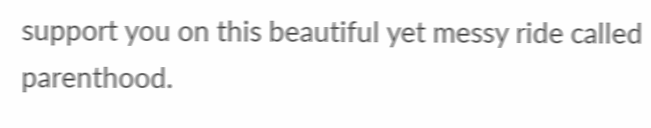support you on this beautiful yet messy ride called parenthood.